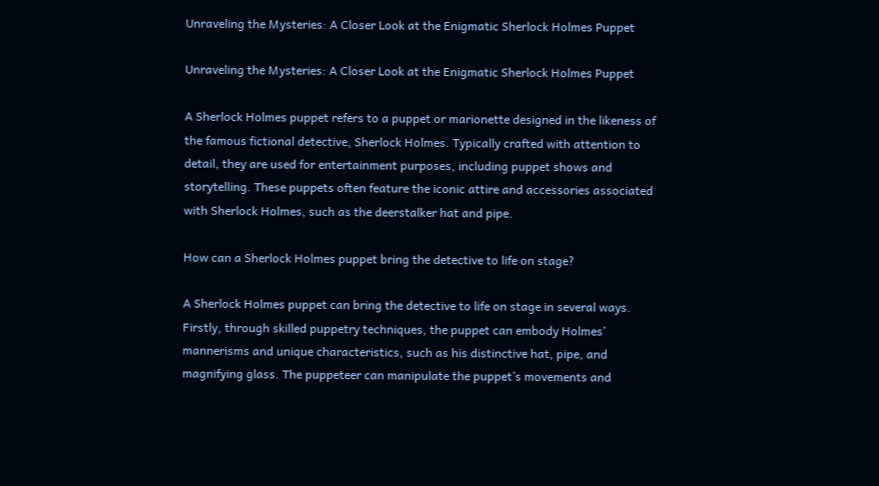Unraveling the Mysteries: A Closer Look at the Enigmatic Sherlock Holmes Puppet

Unraveling the Mysteries: A Closer Look at the Enigmatic Sherlock Holmes Puppet

A Sherlock Holmes puppet refers to a puppet or marionette designed in the likeness of the famous fictional detective, Sherlock Holmes. Typically crafted with attention to detail, they are used for entertainment purposes, including puppet shows and storytelling. These puppets often feature the iconic attire and accessories associated with Sherlock Holmes, such as the deerstalker hat and pipe.

How can a Sherlock Holmes puppet bring the detective to life on stage?

A Sherlock Holmes puppet can bring the detective to life on stage in several ways. Firstly, through skilled puppetry techniques, the puppet can embody Holmes’ mannerisms and unique characteristics, such as his distinctive hat, pipe, and magnifying glass. The puppeteer can manipulate the puppet’s movements and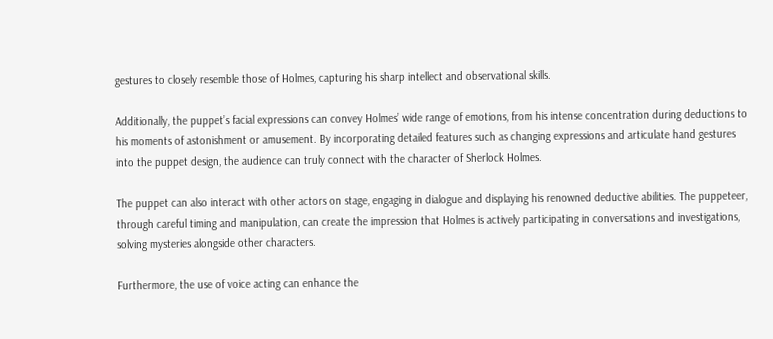gestures to closely resemble those of Holmes, capturing his sharp intellect and observational skills.

Additionally, the puppet’s facial expressions can convey Holmes’ wide range of emotions, from his intense concentration during deductions to his moments of astonishment or amusement. By incorporating detailed features such as changing expressions and articulate hand gestures into the puppet design, the audience can truly connect with the character of Sherlock Holmes.

The puppet can also interact with other actors on stage, engaging in dialogue and displaying his renowned deductive abilities. The puppeteer, through careful timing and manipulation, can create the impression that Holmes is actively participating in conversations and investigations, solving mysteries alongside other characters.

Furthermore, the use of voice acting can enhance the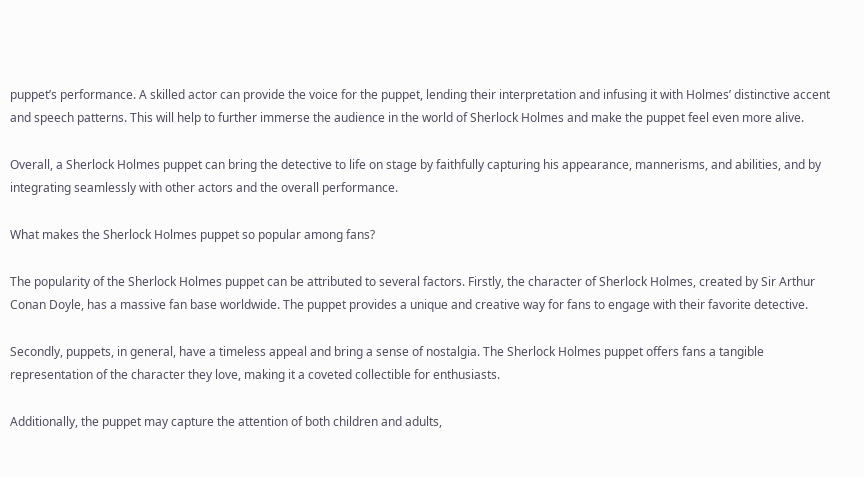puppet’s performance. A skilled actor can provide the voice for the puppet, lending their interpretation and infusing it with Holmes’ distinctive accent and speech patterns. This will help to further immerse the audience in the world of Sherlock Holmes and make the puppet feel even more alive.

Overall, a Sherlock Holmes puppet can bring the detective to life on stage by faithfully capturing his appearance, mannerisms, and abilities, and by integrating seamlessly with other actors and the overall performance.

What makes the Sherlock Holmes puppet so popular among fans?

The popularity of the Sherlock Holmes puppet can be attributed to several factors. Firstly, the character of Sherlock Holmes, created by Sir Arthur Conan Doyle, has a massive fan base worldwide. The puppet provides a unique and creative way for fans to engage with their favorite detective.

Secondly, puppets, in general, have a timeless appeal and bring a sense of nostalgia. The Sherlock Holmes puppet offers fans a tangible representation of the character they love, making it a coveted collectible for enthusiasts.

Additionally, the puppet may capture the attention of both children and adults,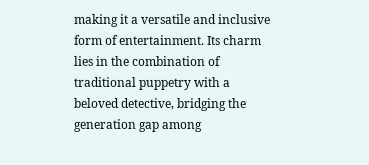making it a versatile and inclusive form of entertainment. Its charm lies in the combination of traditional puppetry with a beloved detective, bridging the generation gap among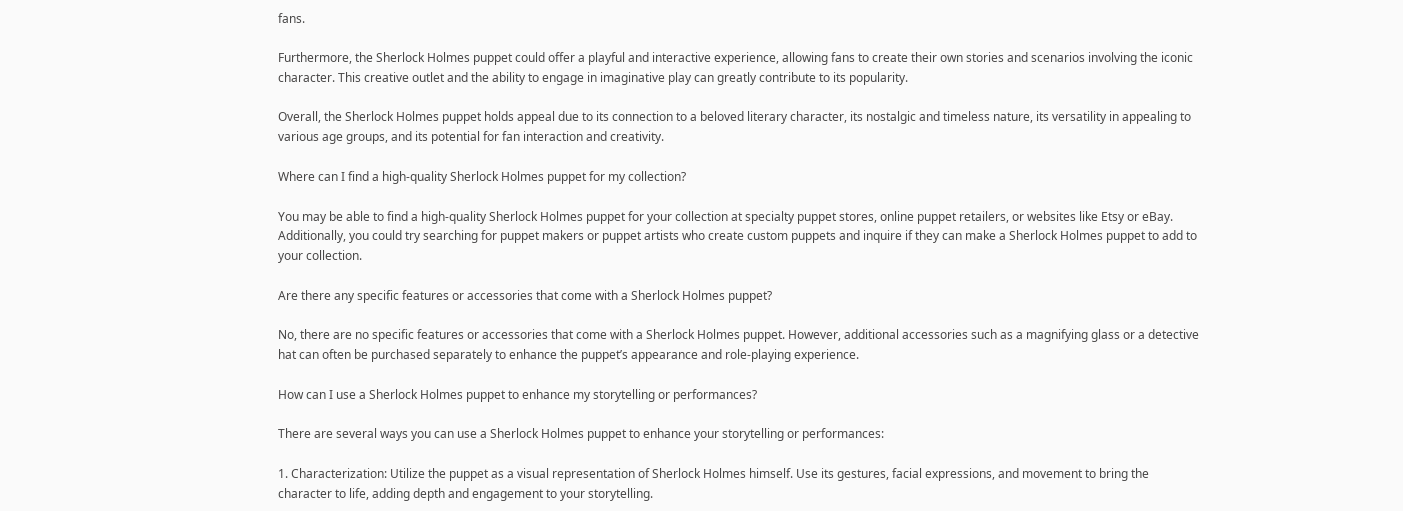fans.

Furthermore, the Sherlock Holmes puppet could offer a playful and interactive experience, allowing fans to create their own stories and scenarios involving the iconic character. This creative outlet and the ability to engage in imaginative play can greatly contribute to its popularity.

Overall, the Sherlock Holmes puppet holds appeal due to its connection to a beloved literary character, its nostalgic and timeless nature, its versatility in appealing to various age groups, and its potential for fan interaction and creativity.

Where can I find a high-quality Sherlock Holmes puppet for my collection?

You may be able to find a high-quality Sherlock Holmes puppet for your collection at specialty puppet stores, online puppet retailers, or websites like Etsy or eBay. Additionally, you could try searching for puppet makers or puppet artists who create custom puppets and inquire if they can make a Sherlock Holmes puppet to add to your collection.

Are there any specific features or accessories that come with a Sherlock Holmes puppet?

No, there are no specific features or accessories that come with a Sherlock Holmes puppet. However, additional accessories such as a magnifying glass or a detective hat can often be purchased separately to enhance the puppet’s appearance and role-playing experience.

How can I use a Sherlock Holmes puppet to enhance my storytelling or performances?

There are several ways you can use a Sherlock Holmes puppet to enhance your storytelling or performances:

1. Characterization: Utilize the puppet as a visual representation of Sherlock Holmes himself. Use its gestures, facial expressions, and movement to bring the character to life, adding depth and engagement to your storytelling.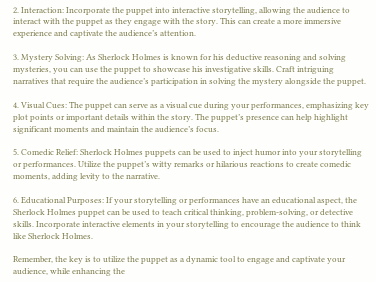2. Interaction: Incorporate the puppet into interactive storytelling, allowing the audience to interact with the puppet as they engage with the story. This can create a more immersive experience and captivate the audience’s attention.

3. Mystery Solving: As Sherlock Holmes is known for his deductive reasoning and solving mysteries, you can use the puppet to showcase his investigative skills. Craft intriguing narratives that require the audience’s participation in solving the mystery alongside the puppet.

4. Visual Cues: The puppet can serve as a visual cue during your performances, emphasizing key plot points or important details within the story. The puppet’s presence can help highlight significant moments and maintain the audience’s focus.

5. Comedic Relief: Sherlock Holmes puppets can be used to inject humor into your storytelling or performances. Utilize the puppet’s witty remarks or hilarious reactions to create comedic moments, adding levity to the narrative.

6. Educational Purposes: If your storytelling or performances have an educational aspect, the Sherlock Holmes puppet can be used to teach critical thinking, problem-solving, or detective skills. Incorporate interactive elements in your storytelling to encourage the audience to think like Sherlock Holmes.

Remember, the key is to utilize the puppet as a dynamic tool to engage and captivate your audience, while enhancing the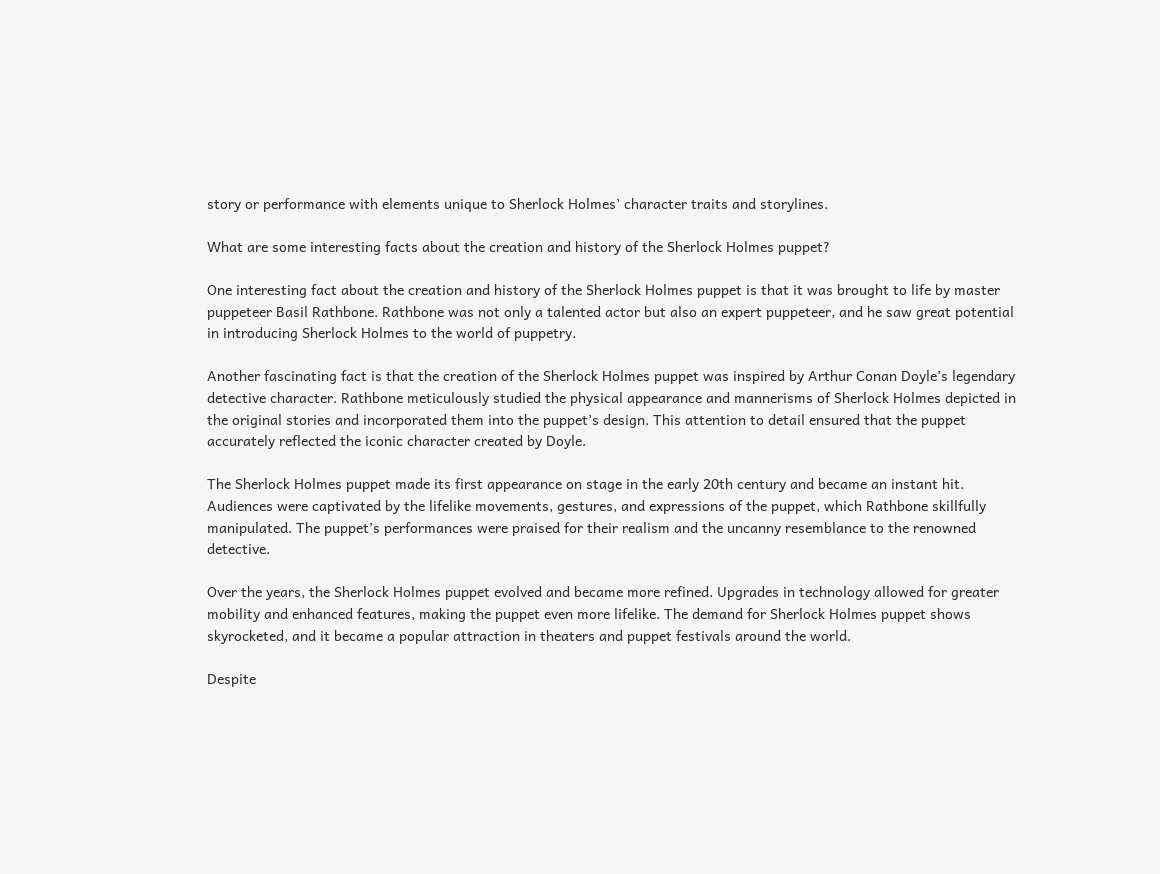story or performance with elements unique to Sherlock Holmes’ character traits and storylines.

What are some interesting facts about the creation and history of the Sherlock Holmes puppet?

One interesting fact about the creation and history of the Sherlock Holmes puppet is that it was brought to life by master puppeteer Basil Rathbone. Rathbone was not only a talented actor but also an expert puppeteer, and he saw great potential in introducing Sherlock Holmes to the world of puppetry.

Another fascinating fact is that the creation of the Sherlock Holmes puppet was inspired by Arthur Conan Doyle’s legendary detective character. Rathbone meticulously studied the physical appearance and mannerisms of Sherlock Holmes depicted in the original stories and incorporated them into the puppet’s design. This attention to detail ensured that the puppet accurately reflected the iconic character created by Doyle.

The Sherlock Holmes puppet made its first appearance on stage in the early 20th century and became an instant hit. Audiences were captivated by the lifelike movements, gestures, and expressions of the puppet, which Rathbone skillfully manipulated. The puppet’s performances were praised for their realism and the uncanny resemblance to the renowned detective.

Over the years, the Sherlock Holmes puppet evolved and became more refined. Upgrades in technology allowed for greater mobility and enhanced features, making the puppet even more lifelike. The demand for Sherlock Holmes puppet shows skyrocketed, and it became a popular attraction in theaters and puppet festivals around the world.

Despite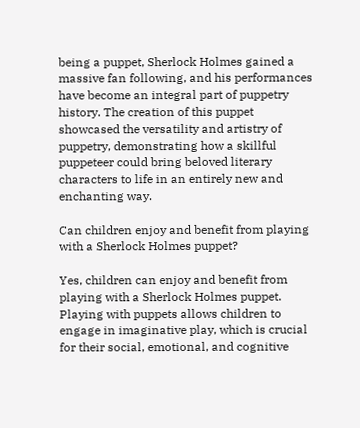being a puppet, Sherlock Holmes gained a massive fan following, and his performances have become an integral part of puppetry history. The creation of this puppet showcased the versatility and artistry of puppetry, demonstrating how a skillful puppeteer could bring beloved literary characters to life in an entirely new and enchanting way.

Can children enjoy and benefit from playing with a Sherlock Holmes puppet?

Yes, children can enjoy and benefit from playing with a Sherlock Holmes puppet. Playing with puppets allows children to engage in imaginative play, which is crucial for their social, emotional, and cognitive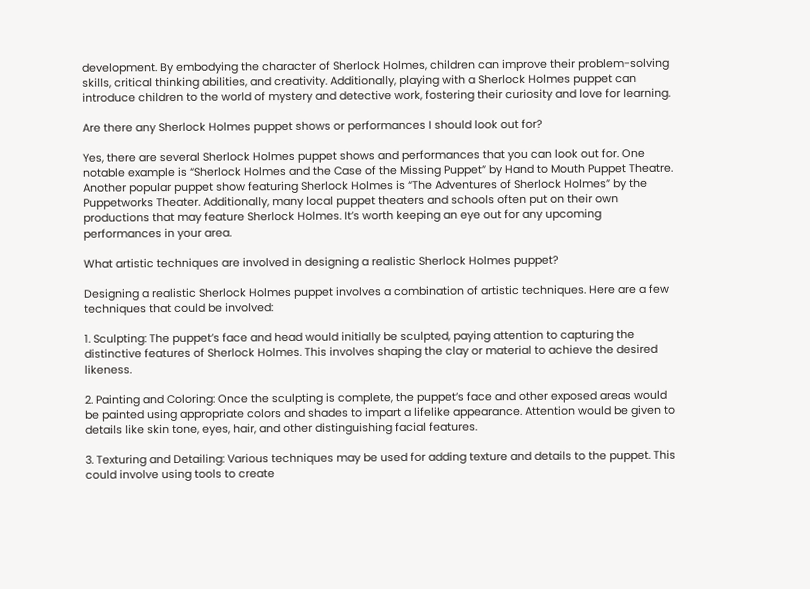development. By embodying the character of Sherlock Holmes, children can improve their problem-solving skills, critical thinking abilities, and creativity. Additionally, playing with a Sherlock Holmes puppet can introduce children to the world of mystery and detective work, fostering their curiosity and love for learning.

Are there any Sherlock Holmes puppet shows or performances I should look out for?

Yes, there are several Sherlock Holmes puppet shows and performances that you can look out for. One notable example is “Sherlock Holmes and the Case of the Missing Puppet” by Hand to Mouth Puppet Theatre. Another popular puppet show featuring Sherlock Holmes is “The Adventures of Sherlock Holmes” by the Puppetworks Theater. Additionally, many local puppet theaters and schools often put on their own productions that may feature Sherlock Holmes. It’s worth keeping an eye out for any upcoming performances in your area.

What artistic techniques are involved in designing a realistic Sherlock Holmes puppet?

Designing a realistic Sherlock Holmes puppet involves a combination of artistic techniques. Here are a few techniques that could be involved:

1. Sculpting: The puppet’s face and head would initially be sculpted, paying attention to capturing the distinctive features of Sherlock Holmes. This involves shaping the clay or material to achieve the desired likeness.

2. Painting and Coloring: Once the sculpting is complete, the puppet’s face and other exposed areas would be painted using appropriate colors and shades to impart a lifelike appearance. Attention would be given to details like skin tone, eyes, hair, and other distinguishing facial features.

3. Texturing and Detailing: Various techniques may be used for adding texture and details to the puppet. This could involve using tools to create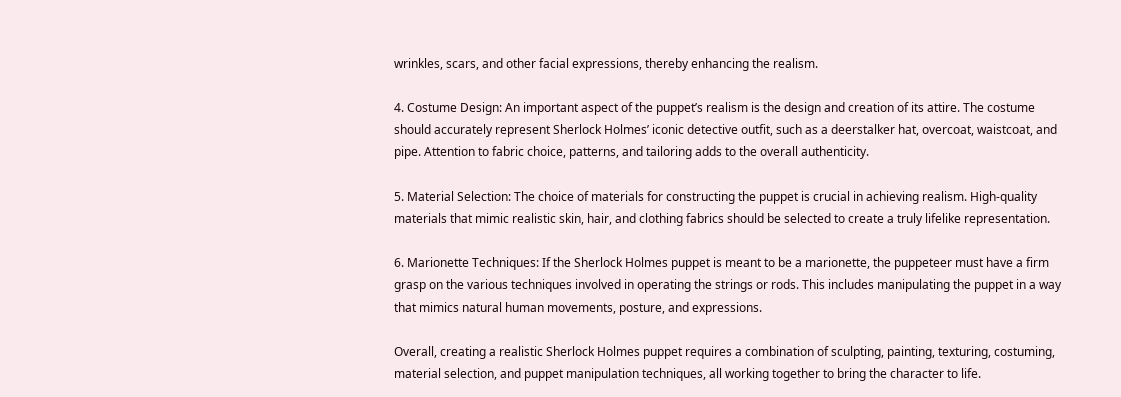wrinkles, scars, and other facial expressions, thereby enhancing the realism.

4. Costume Design: An important aspect of the puppet’s realism is the design and creation of its attire. The costume should accurately represent Sherlock Holmes’ iconic detective outfit, such as a deerstalker hat, overcoat, waistcoat, and pipe. Attention to fabric choice, patterns, and tailoring adds to the overall authenticity.

5. Material Selection: The choice of materials for constructing the puppet is crucial in achieving realism. High-quality materials that mimic realistic skin, hair, and clothing fabrics should be selected to create a truly lifelike representation.

6. Marionette Techniques: If the Sherlock Holmes puppet is meant to be a marionette, the puppeteer must have a firm grasp on the various techniques involved in operating the strings or rods. This includes manipulating the puppet in a way that mimics natural human movements, posture, and expressions.

Overall, creating a realistic Sherlock Holmes puppet requires a combination of sculpting, painting, texturing, costuming, material selection, and puppet manipulation techniques, all working together to bring the character to life.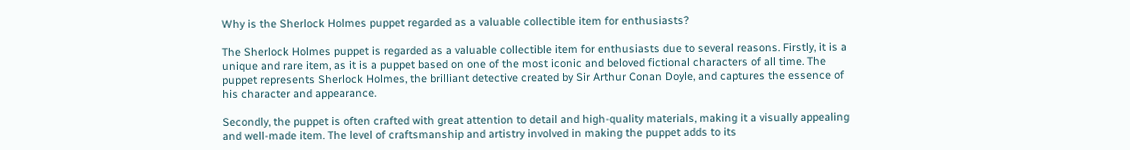Why is the Sherlock Holmes puppet regarded as a valuable collectible item for enthusiasts?

The Sherlock Holmes puppet is regarded as a valuable collectible item for enthusiasts due to several reasons. Firstly, it is a unique and rare item, as it is a puppet based on one of the most iconic and beloved fictional characters of all time. The puppet represents Sherlock Holmes, the brilliant detective created by Sir Arthur Conan Doyle, and captures the essence of his character and appearance.

Secondly, the puppet is often crafted with great attention to detail and high-quality materials, making it a visually appealing and well-made item. The level of craftsmanship and artistry involved in making the puppet adds to its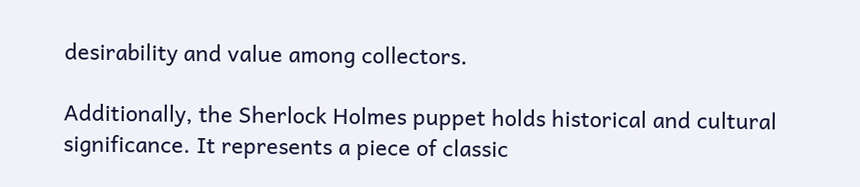desirability and value among collectors.

Additionally, the Sherlock Holmes puppet holds historical and cultural significance. It represents a piece of classic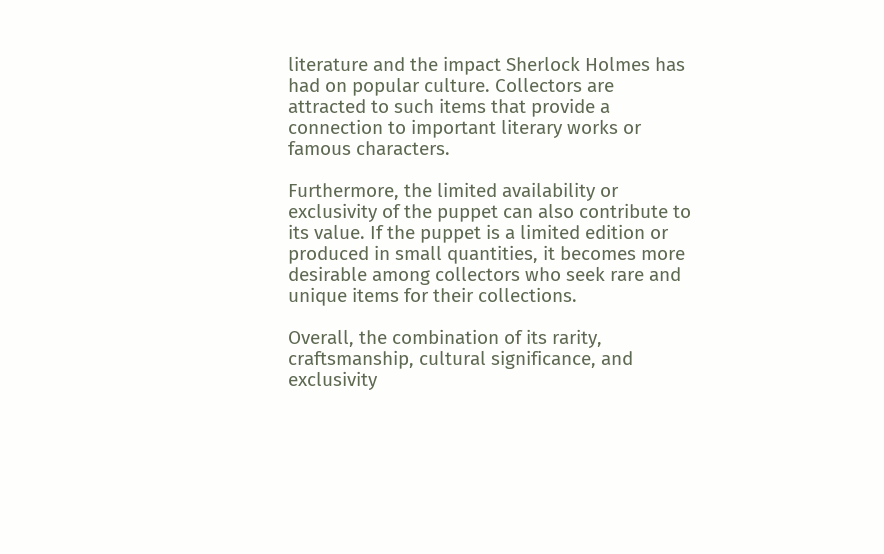literature and the impact Sherlock Holmes has had on popular culture. Collectors are attracted to such items that provide a connection to important literary works or famous characters.

Furthermore, the limited availability or exclusivity of the puppet can also contribute to its value. If the puppet is a limited edition or produced in small quantities, it becomes more desirable among collectors who seek rare and unique items for their collections.

Overall, the combination of its rarity, craftsmanship, cultural significance, and exclusivity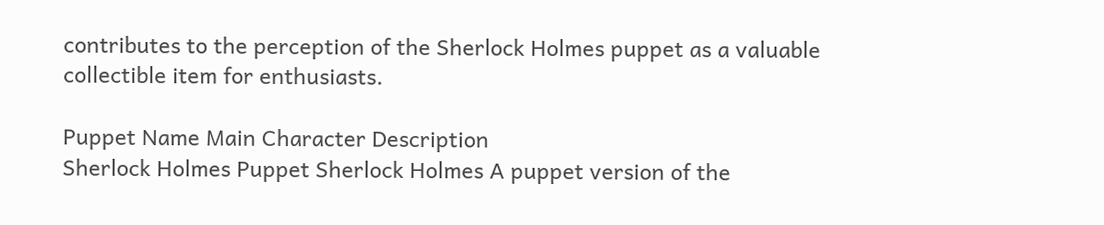contributes to the perception of the Sherlock Holmes puppet as a valuable collectible item for enthusiasts.

Puppet Name Main Character Description
Sherlock Holmes Puppet Sherlock Holmes A puppet version of the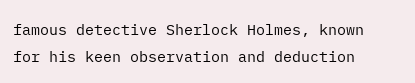famous detective Sherlock Holmes, known for his keen observation and deduction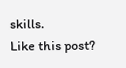skills.
Like this post?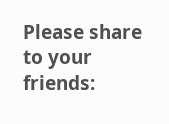Please share to your friends: